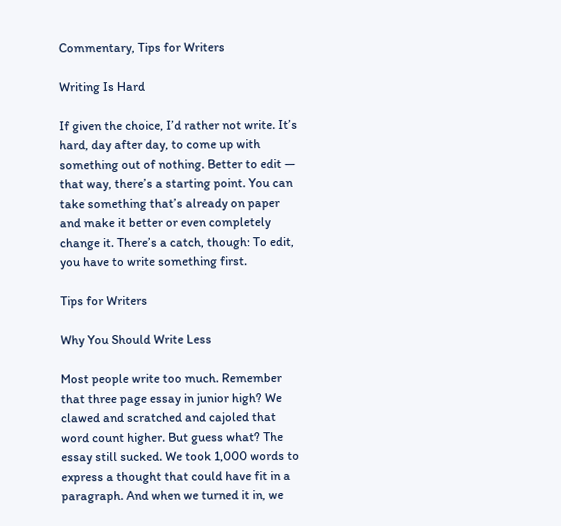Commentary, Tips for Writers

Writing Is Hard

If given the choice, I’d rather not write. It’s hard, day after day, to come up with something out of nothing. Better to edit — that way, there’s a starting point. You can take something that’s already on paper and make it better or even completely change it. There’s a catch, though: To edit, you have to write something first.

Tips for Writers

Why You Should Write Less

Most people write too much. Remember that three page essay in junior high? We clawed and scratched and cajoled that word count higher. But guess what? The essay still sucked. We took 1,000 words to express a thought that could have fit in a paragraph. And when we turned it in, we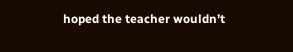hoped the teacher wouldn’t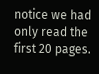notice we had only read the first 20 pages.